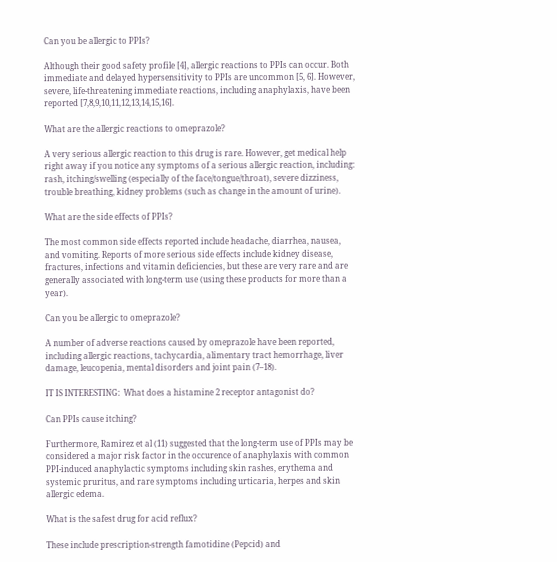Can you be allergic to PPIs?

Although their good safety profile [4], allergic reactions to PPIs can occur. Both immediate and delayed hypersensitivity to PPIs are uncommon [5, 6]. However, severe, life-threatening immediate reactions, including anaphylaxis, have been reported [7,8,9,10,11,12,13,14,15,16].

What are the allergic reactions to omeprazole?

A very serious allergic reaction to this drug is rare. However, get medical help right away if you notice any symptoms of a serious allergic reaction, including: rash, itching/swelling (especially of the face/tongue/throat), severe dizziness, trouble breathing, kidney problems (such as change in the amount of urine).

What are the side effects of PPIs?

The most common side effects reported include headache, diarrhea, nausea, and vomiting. Reports of more serious side effects include kidney disease, fractures, infections and vitamin deficiencies, but these are very rare and are generally associated with long-term use (using these products for more than a year).

Can you be allergic to omeprazole?

A number of adverse reactions caused by omeprazole have been reported, including allergic reactions, tachycardia, alimentary tract hemorrhage, liver damage, leucopenia, mental disorders and joint pain (7–18).

IT IS INTERESTING:  What does a histamine 2 receptor antagonist do?

Can PPIs cause itching?

Furthermore, Ramirez et al (11) suggested that the long-term use of PPIs may be considered a major risk factor in the occurence of anaphylaxis with common PPI-induced anaphylactic symptoms including skin rashes, erythema and systemic pruritus, and rare symptoms including urticaria, herpes and skin allergic edema.

What is the safest drug for acid reflux?

These include prescription-strength famotidine (Pepcid) and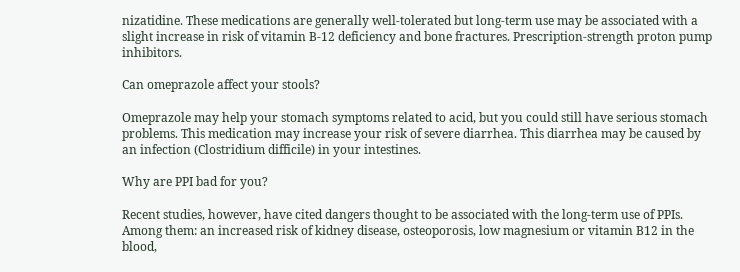nizatidine. These medications are generally well-tolerated but long-term use may be associated with a slight increase in risk of vitamin B-12 deficiency and bone fractures. Prescription-strength proton pump inhibitors.

Can omeprazole affect your stools?

Omeprazole may help your stomach symptoms related to acid, but you could still have serious stomach problems. This medication may increase your risk of severe diarrhea. This diarrhea may be caused by an infection (Clostridium difficile) in your intestines.

Why are PPI bad for you?

Recent studies, however, have cited dangers thought to be associated with the long-term use of PPIs. Among them: an increased risk of kidney disease, osteoporosis, low magnesium or vitamin B12 in the blood,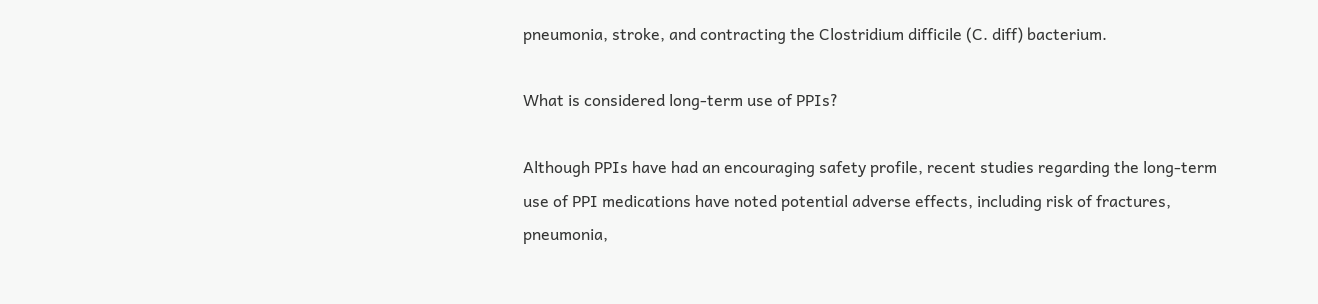pneumonia, stroke, and contracting the Clostridium difficile (C. diff) bacterium.

What is considered long-term use of PPIs?

Although PPIs have had an encouraging safety profile, recent studies regarding the long-term use of PPI medications have noted potential adverse effects, including risk of fractures, pneumonia,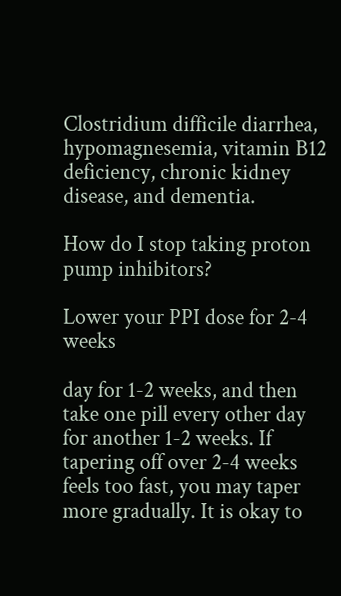Clostridium difficile diarrhea, hypomagnesemia, vitamin B12 deficiency, chronic kidney disease, and dementia.

How do I stop taking proton pump inhibitors?

Lower your PPI dose for 2-4 weeks

day for 1-2 weeks, and then take one pill every other day for another 1-2 weeks. If tapering off over 2-4 weeks feels too fast, you may taper more gradually. It is okay to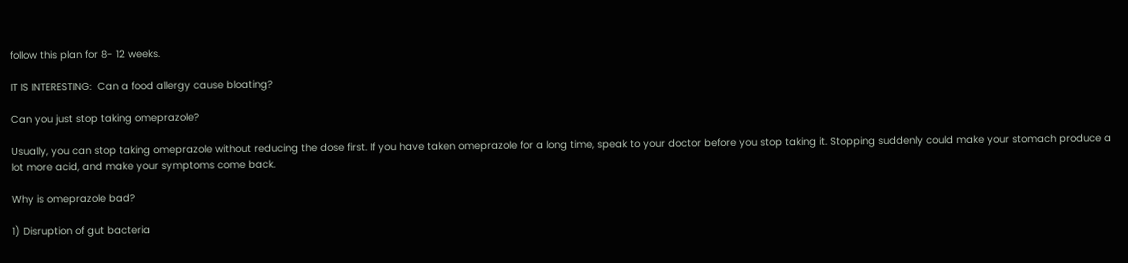follow this plan for 8- 12 weeks.

IT IS INTERESTING:  Can a food allergy cause bloating?

Can you just stop taking omeprazole?

Usually, you can stop taking omeprazole without reducing the dose first. If you have taken omeprazole for a long time, speak to your doctor before you stop taking it. Stopping suddenly could make your stomach produce a lot more acid, and make your symptoms come back.

Why is omeprazole bad?

1) Disruption of gut bacteria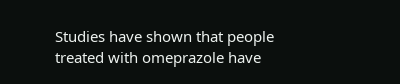Studies have shown that people treated with omeprazole have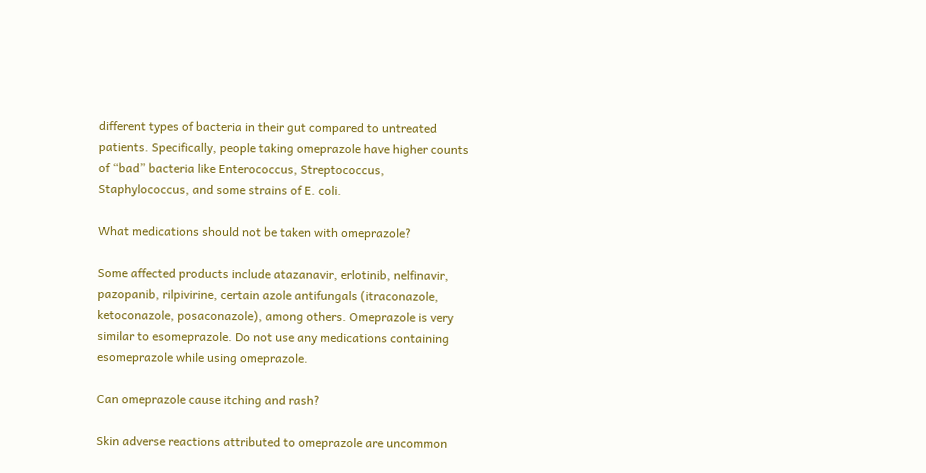different types of bacteria in their gut compared to untreated patients. Specifically, people taking omeprazole have higher counts of “bad” bacteria like Enterococcus, Streptococcus, Staphylococcus, and some strains of E. coli.

What medications should not be taken with omeprazole?

Some affected products include atazanavir, erlotinib, nelfinavir, pazopanib, rilpivirine, certain azole antifungals (itraconazole, ketoconazole, posaconazole), among others. Omeprazole is very similar to esomeprazole. Do not use any medications containing esomeprazole while using omeprazole.

Can omeprazole cause itching and rash?

Skin adverse reactions attributed to omeprazole are uncommon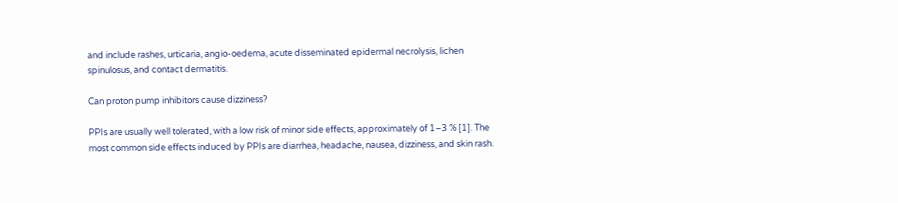and include rashes, urticaria, angio-oedema, acute disseminated epidermal necrolysis, lichen spinulosus, and contact dermatitis.

Can proton pump inhibitors cause dizziness?

PPIs are usually well tolerated, with a low risk of minor side effects, approximately of 1–3 % [1]. The most common side effects induced by PPIs are diarrhea, headache, nausea, dizziness, and skin rash.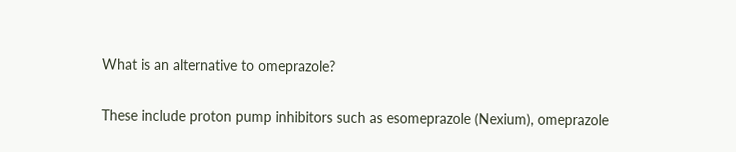What is an alternative to omeprazole?

These include proton pump inhibitors such as esomeprazole (Nexium), omeprazole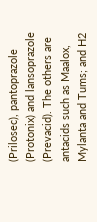(Prilosec), pantoprazole (Protonix) and lansoprazole (Prevacid). The others are antacids such as Maalox, Mylanta and Tums; and H2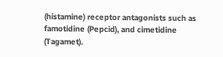(histamine) receptor antagonists such as famotidine (Pepcid), and cimetidine (Tagamet).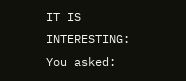IT IS INTERESTING:  You asked: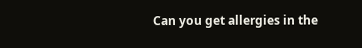Can you get allergies in the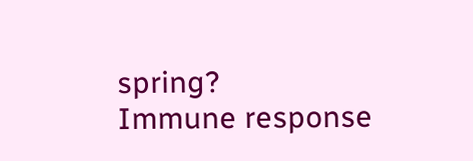spring?
Immune response